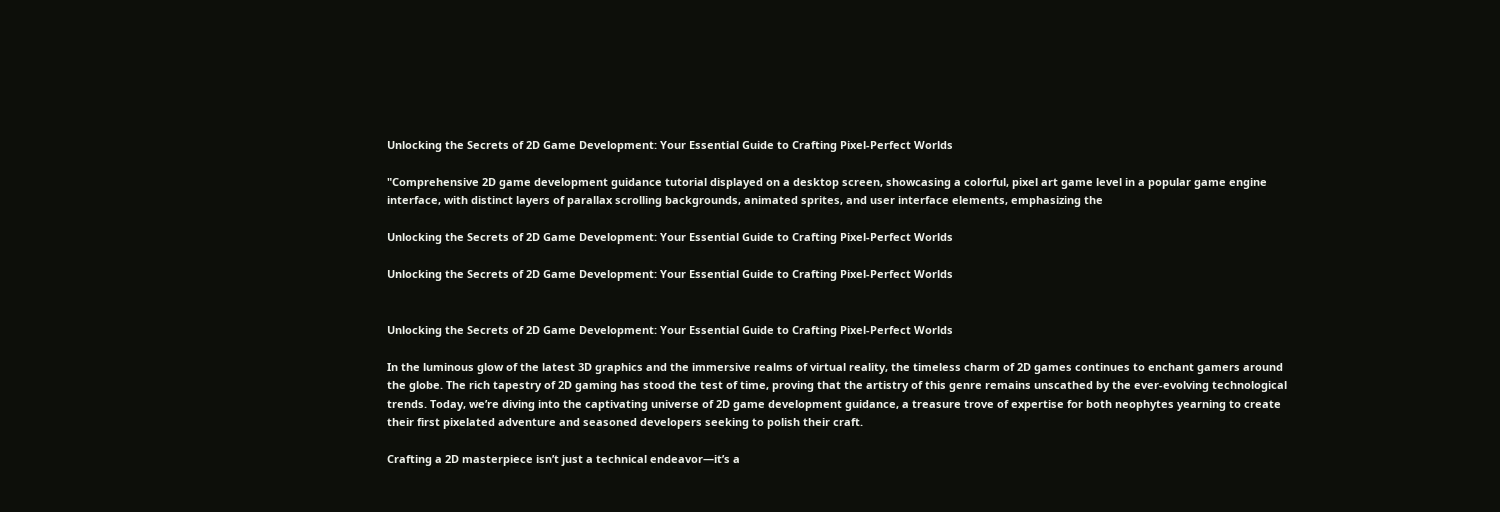Unlocking the Secrets of 2D Game Development: Your Essential Guide to Crafting Pixel-Perfect Worlds

"Comprehensive 2D game development guidance tutorial displayed on a desktop screen, showcasing a colorful, pixel art game level in a popular game engine interface, with distinct layers of parallax scrolling backgrounds, animated sprites, and user interface elements, emphasizing the

Unlocking the Secrets of 2D Game Development: Your Essential Guide to Crafting Pixel-Perfect Worlds

Unlocking the Secrets of 2D Game Development: Your Essential Guide to Crafting Pixel-Perfect Worlds


Unlocking the Secrets of 2D Game Development: Your Essential Guide to Crafting Pixel-Perfect Worlds

In the luminous glow of the latest 3D graphics and the immersive realms of virtual reality, the timeless charm of 2D games continues to enchant gamers around the globe. The rich tapestry of 2D gaming has stood the test of time, proving that the artistry of this genre remains unscathed by the ever-evolving technological trends. Today, we’re diving into the captivating universe of 2D game development guidance, a treasure trove of expertise for both neophytes yearning to create their first pixelated adventure and seasoned developers seeking to polish their craft.

Crafting a 2D masterpiece isn’t just a technical endeavor—it’s a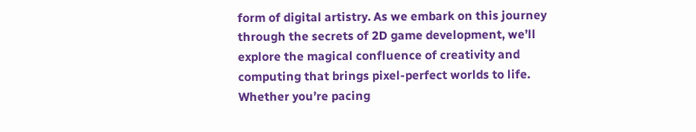form of digital artistry. As we embark on this journey through the secrets of 2D game development, we’ll explore the magical confluence of creativity and computing that brings pixel-perfect worlds to life. Whether you’re pacing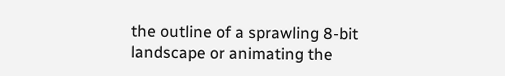the outline of a sprawling 8-bit landscape or animating the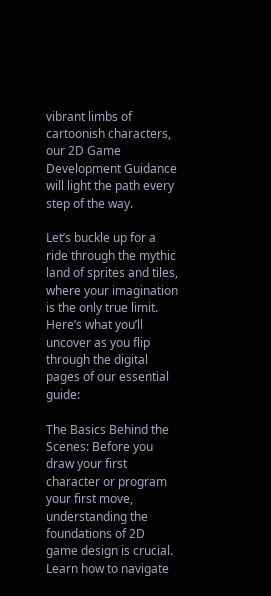vibrant limbs of cartoonish characters, our 2D Game Development Guidance will light the path every step of the way.

Let’s buckle up for a ride through the mythic land of sprites and tiles, where your imagination is the only true limit. Here’s what you’ll uncover as you flip through the digital pages of our essential guide:

The Basics Behind the Scenes: Before you draw your first character or program your first move, understanding the foundations of 2D game design is crucial. Learn how to navigate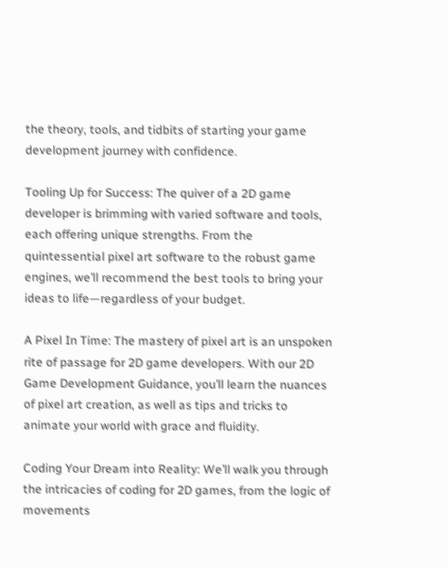the theory, tools, and tidbits of starting your game development journey with confidence.

Tooling Up for Success: The quiver of a 2D game developer is brimming with varied software and tools, each offering unique strengths. From the quintessential pixel art software to the robust game engines, we’ll recommend the best tools to bring your ideas to life—regardless of your budget.

A Pixel In Time: The mastery of pixel art is an unspoken rite of passage for 2D game developers. With our 2D Game Development Guidance, you’ll learn the nuances of pixel art creation, as well as tips and tricks to animate your world with grace and fluidity.

Coding Your Dream into Reality: We’ll walk you through the intricacies of coding for 2D games, from the logic of movements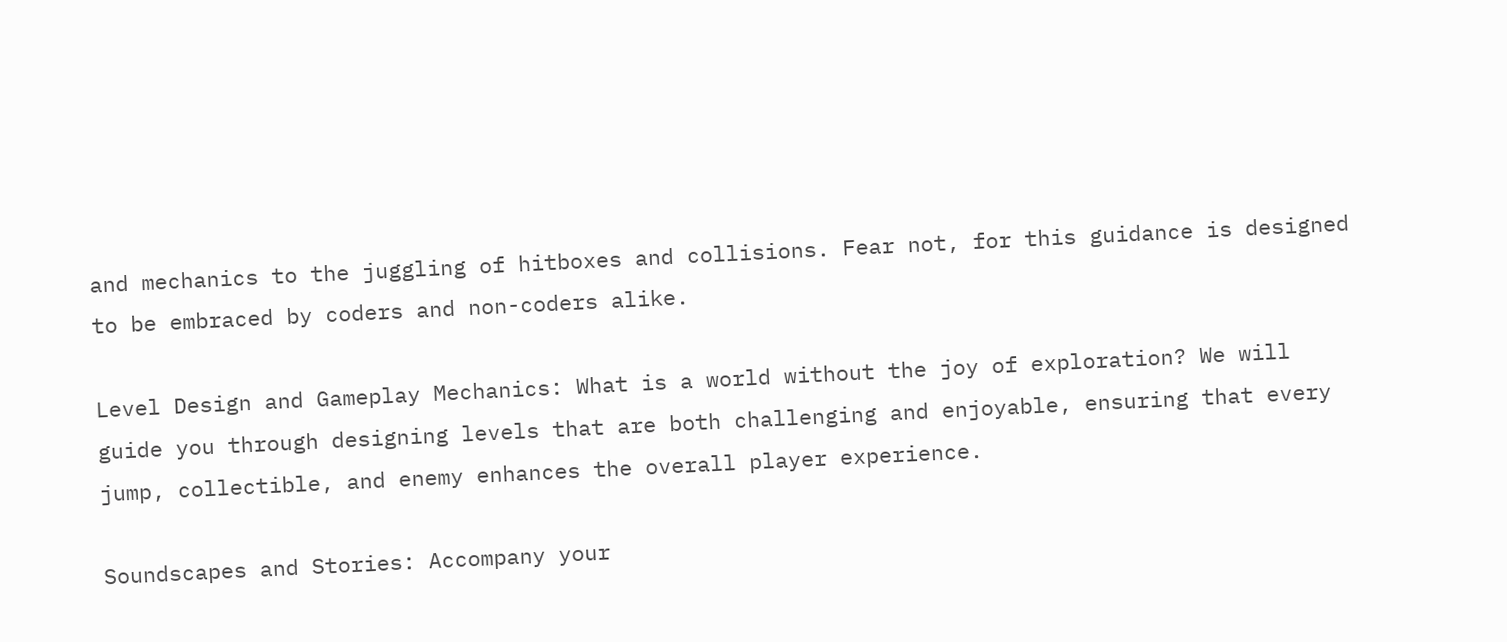and mechanics to the juggling of hitboxes and collisions. Fear not, for this guidance is designed to be embraced by coders and non-coders alike.

Level Design and Gameplay Mechanics: What is a world without the joy of exploration? We will guide you through designing levels that are both challenging and enjoyable, ensuring that every jump, collectible, and enemy enhances the overall player experience.

Soundscapes and Stories: Accompany your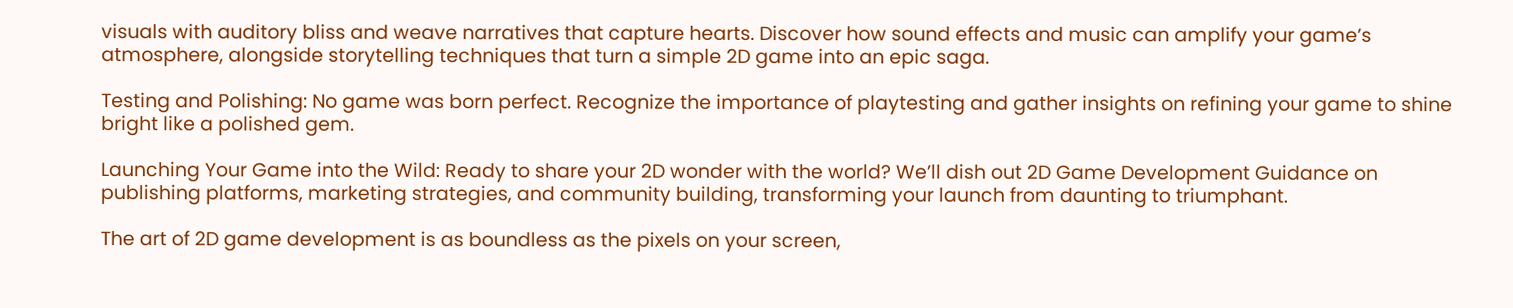visuals with auditory bliss and weave narratives that capture hearts. Discover how sound effects and music can amplify your game’s atmosphere, alongside storytelling techniques that turn a simple 2D game into an epic saga.

Testing and Polishing: No game was born perfect. Recognize the importance of playtesting and gather insights on refining your game to shine bright like a polished gem.

Launching Your Game into the Wild: Ready to share your 2D wonder with the world? We’ll dish out 2D Game Development Guidance on publishing platforms, marketing strategies, and community building, transforming your launch from daunting to triumphant.

The art of 2D game development is as boundless as the pixels on your screen,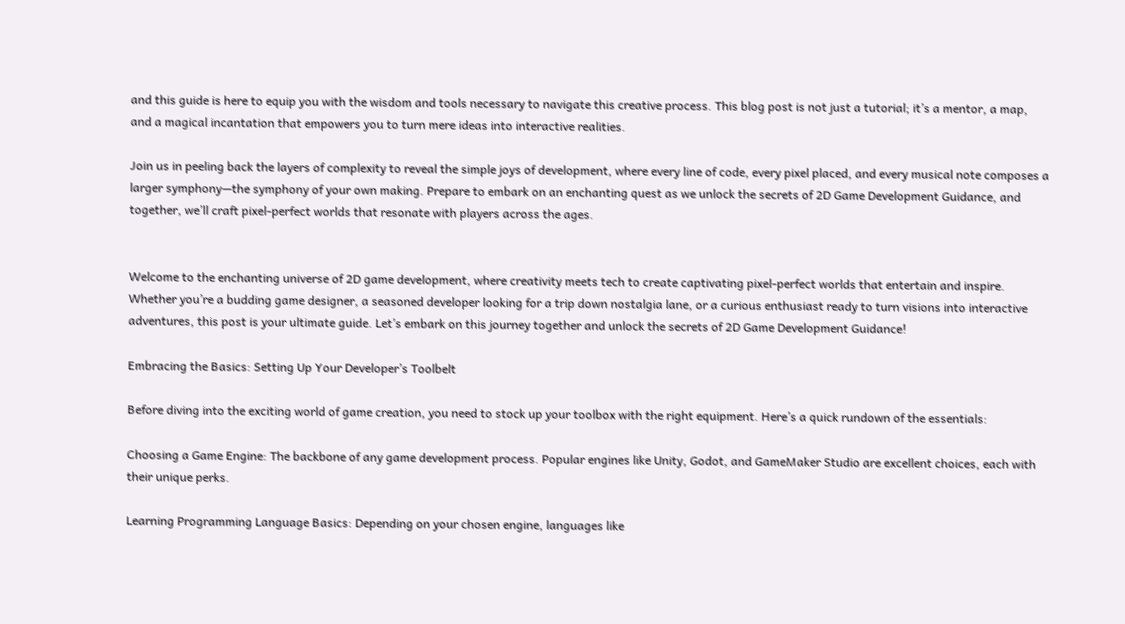and this guide is here to equip you with the wisdom and tools necessary to navigate this creative process. This blog post is not just a tutorial; it’s a mentor, a map, and a magical incantation that empowers you to turn mere ideas into interactive realities.

Join us in peeling back the layers of complexity to reveal the simple joys of development, where every line of code, every pixel placed, and every musical note composes a larger symphony—the symphony of your own making. Prepare to embark on an enchanting quest as we unlock the secrets of 2D Game Development Guidance, and together, we’ll craft pixel-perfect worlds that resonate with players across the ages.


Welcome to the enchanting universe of 2D game development, where creativity meets tech to create captivating pixel-perfect worlds that entertain and inspire. Whether you’re a budding game designer, a seasoned developer looking for a trip down nostalgia lane, or a curious enthusiast ready to turn visions into interactive adventures, this post is your ultimate guide. Let’s embark on this journey together and unlock the secrets of 2D Game Development Guidance!

Embracing the Basics: Setting Up Your Developer’s Toolbelt

Before diving into the exciting world of game creation, you need to stock up your toolbox with the right equipment. Here’s a quick rundown of the essentials:

Choosing a Game Engine: The backbone of any game development process. Popular engines like Unity, Godot, and GameMaker Studio are excellent choices, each with their unique perks.

Learning Programming Language Basics: Depending on your chosen engine, languages like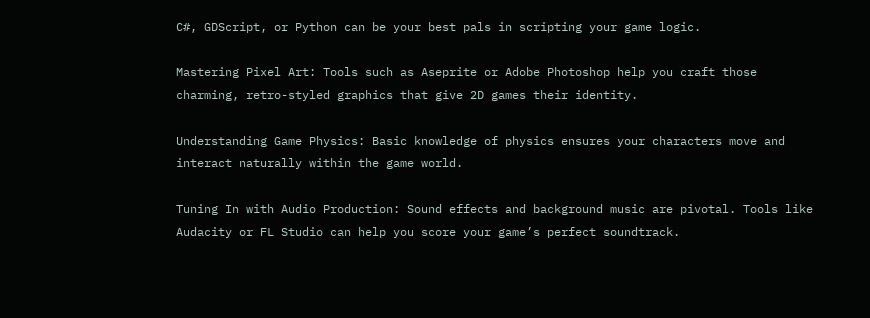C#, GDScript, or Python can be your best pals in scripting your game logic.

Mastering Pixel Art: Tools such as Aseprite or Adobe Photoshop help you craft those charming, retro-styled graphics that give 2D games their identity.

Understanding Game Physics: Basic knowledge of physics ensures your characters move and interact naturally within the game world.

Tuning In with Audio Production: Sound effects and background music are pivotal. Tools like Audacity or FL Studio can help you score your game’s perfect soundtrack.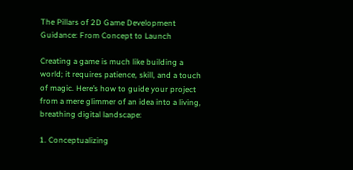The Pillars of 2D Game Development Guidance: From Concept to Launch

Creating a game is much like building a world; it requires patience, skill, and a touch of magic. Here’s how to guide your project from a mere glimmer of an idea into a living, breathing digital landscape:

1. Conceptualizing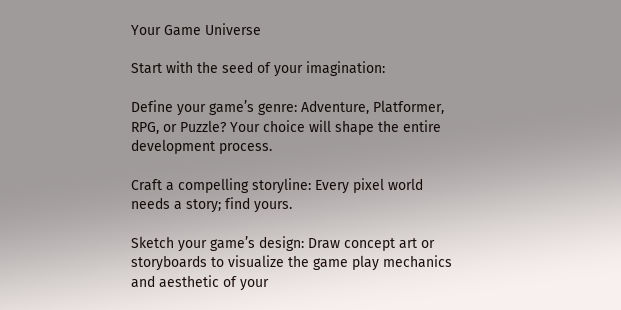Your Game Universe

Start with the seed of your imagination:

Define your game’s genre: Adventure, Platformer, RPG, or Puzzle? Your choice will shape the entire development process.

Craft a compelling storyline: Every pixel world needs a story; find yours.

Sketch your game’s design: Draw concept art or storyboards to visualize the game play mechanics and aesthetic of your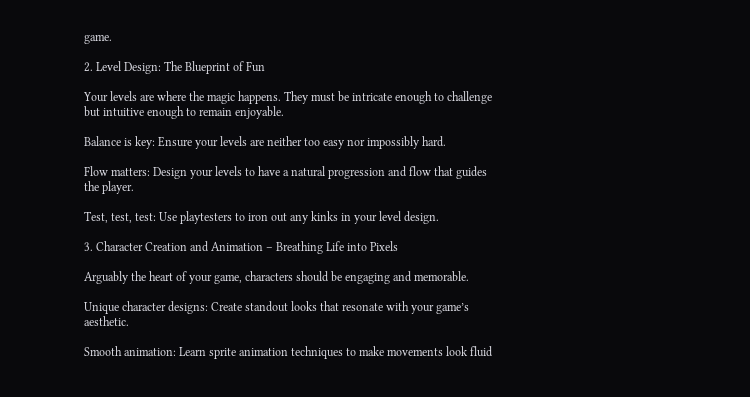game.

2. Level Design: The Blueprint of Fun

Your levels are where the magic happens. They must be intricate enough to challenge but intuitive enough to remain enjoyable.

Balance is key: Ensure your levels are neither too easy nor impossibly hard.

Flow matters: Design your levels to have a natural progression and flow that guides the player.

Test, test, test: Use playtesters to iron out any kinks in your level design.

3. Character Creation and Animation – Breathing Life into Pixels

Arguably the heart of your game, characters should be engaging and memorable.

Unique character designs: Create standout looks that resonate with your game’s aesthetic.

Smooth animation: Learn sprite animation techniques to make movements look fluid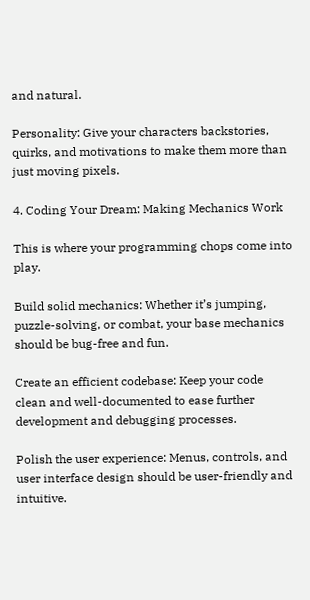and natural.

Personality: Give your characters backstories, quirks, and motivations to make them more than just moving pixels.

4. Coding Your Dream: Making Mechanics Work

This is where your programming chops come into play.

Build solid mechanics: Whether it’s jumping, puzzle-solving, or combat, your base mechanics should be bug-free and fun.

Create an efficient codebase: Keep your code clean and well-documented to ease further development and debugging processes.

Polish the user experience: Menus, controls, and user interface design should be user-friendly and intuitive.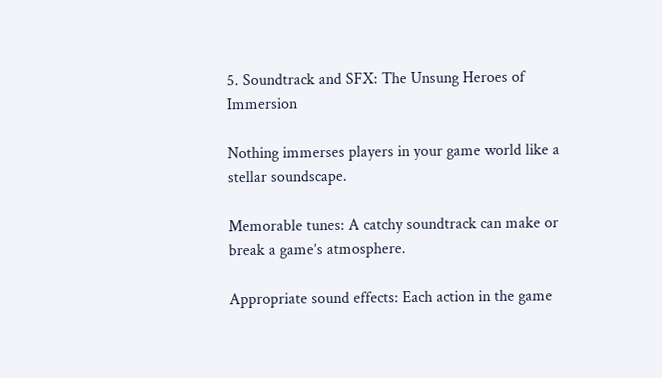5. Soundtrack and SFX: The Unsung Heroes of Immersion

Nothing immerses players in your game world like a stellar soundscape.

Memorable tunes: A catchy soundtrack can make or break a game’s atmosphere.

Appropriate sound effects: Each action in the game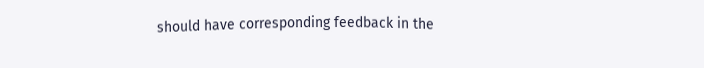should have corresponding feedback in the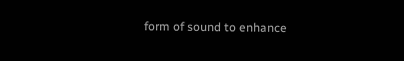form of sound to enhance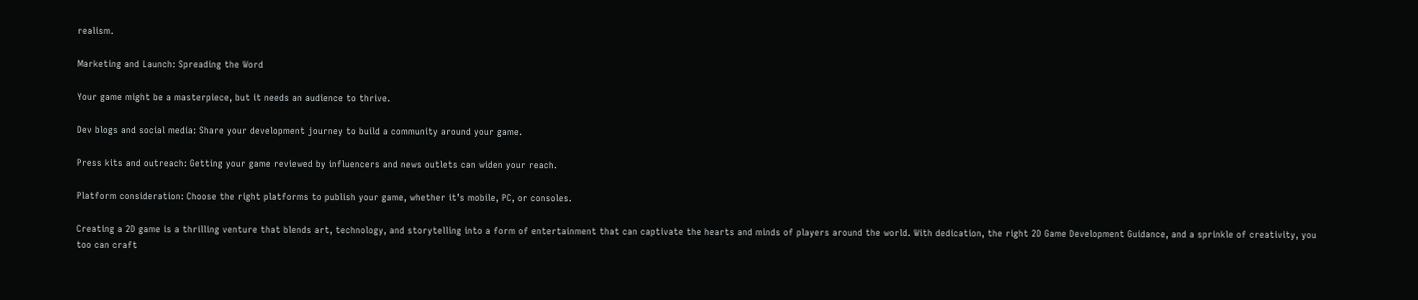realism.

Marketing and Launch: Spreading the Word

Your game might be a masterpiece, but it needs an audience to thrive.

Dev blogs and social media: Share your development journey to build a community around your game.

Press kits and outreach: Getting your game reviewed by influencers and news outlets can widen your reach.

Platform consideration: Choose the right platforms to publish your game, whether it’s mobile, PC, or consoles.

Creating a 2D game is a thrilling venture that blends art, technology, and storytelling into a form of entertainment that can captivate the hearts and minds of players around the world. With dedication, the right 2D Game Development Guidance, and a sprinkle of creativity, you too can craft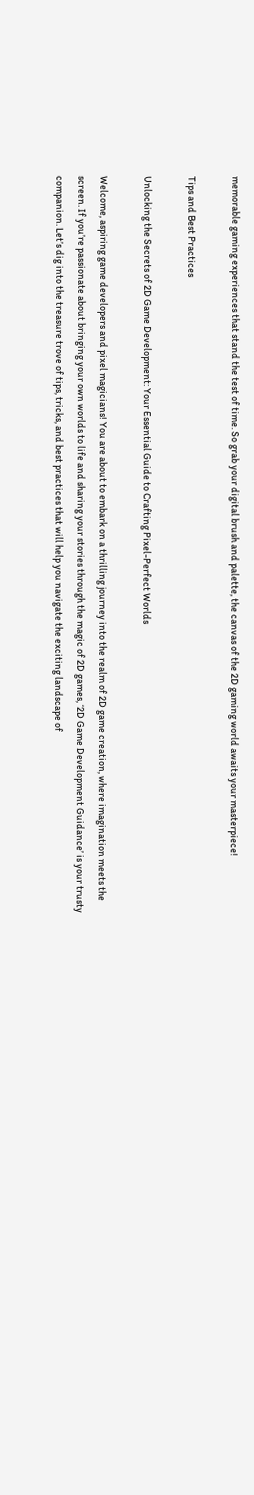memorable gaming experiences that stand the test of time. So grab your digital brush and palette, the canvas of the 2D gaming world awaits your masterpiece!

Tips and Best Practices

Unlocking the Secrets of 2D Game Development: Your Essential Guide to Crafting Pixel-Perfect Worlds

Welcome, aspiring game developers and pixel magicians! You are about to embark on a thrilling journey into the realm of 2D game creation, where imagination meets the screen. If you’re passionate about bringing your own worlds to life and sharing your stories through the magic of 2D games, ‘2D Game Development Guidance’ is your trusty companion. Let’s dig into the treasure trove of tips, tricks, and best practices that will help you navigate the exciting landscape of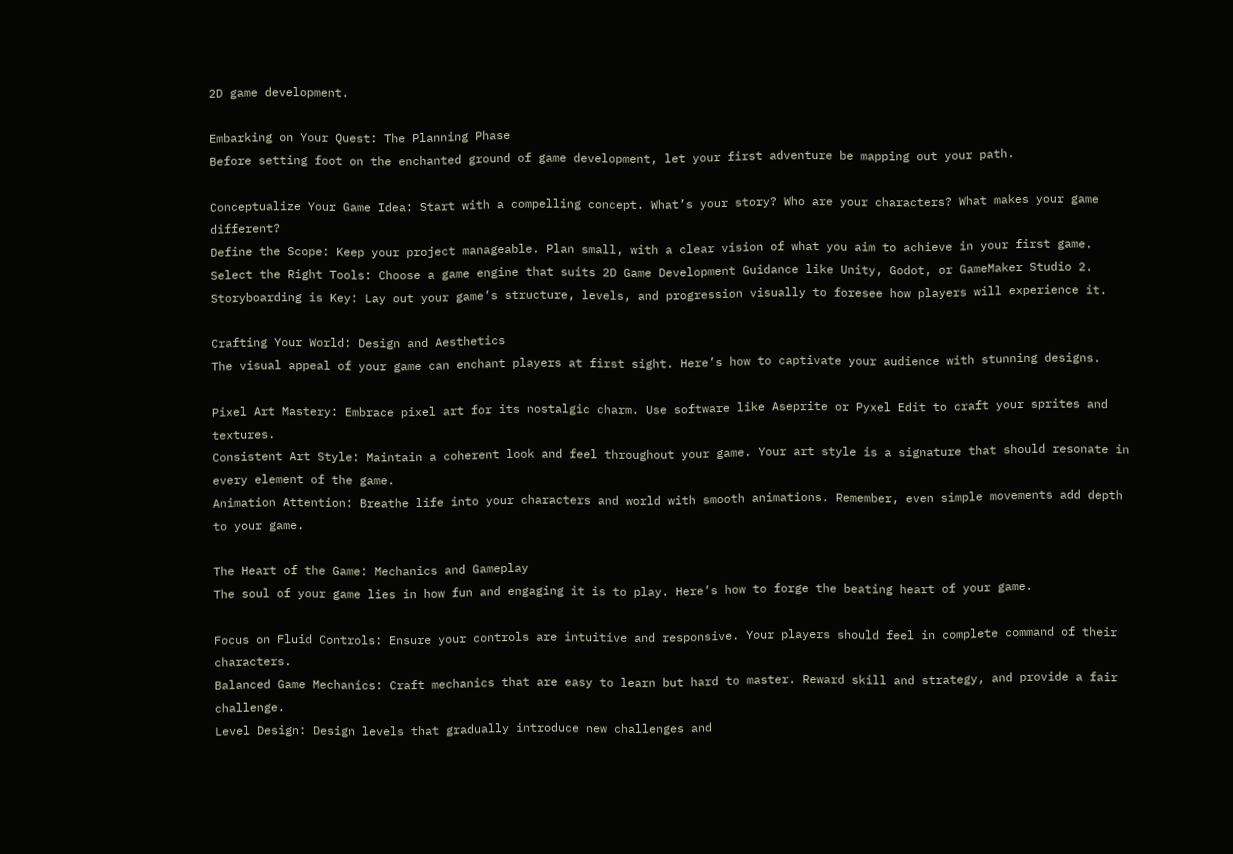2D game development.

Embarking on Your Quest: The Planning Phase
Before setting foot on the enchanted ground of game development, let your first adventure be mapping out your path.

Conceptualize Your Game Idea: Start with a compelling concept. What’s your story? Who are your characters? What makes your game different?
Define the Scope: Keep your project manageable. Plan small, with a clear vision of what you aim to achieve in your first game.
Select the Right Tools: Choose a game engine that suits 2D Game Development Guidance like Unity, Godot, or GameMaker Studio 2.
Storyboarding is Key: Lay out your game’s structure, levels, and progression visually to foresee how players will experience it.

Crafting Your World: Design and Aesthetics
The visual appeal of your game can enchant players at first sight. Here’s how to captivate your audience with stunning designs.

Pixel Art Mastery: Embrace pixel art for its nostalgic charm. Use software like Aseprite or Pyxel Edit to craft your sprites and textures.
Consistent Art Style: Maintain a coherent look and feel throughout your game. Your art style is a signature that should resonate in every element of the game.
Animation Attention: Breathe life into your characters and world with smooth animations. Remember, even simple movements add depth to your game.

The Heart of the Game: Mechanics and Gameplay
The soul of your game lies in how fun and engaging it is to play. Here’s how to forge the beating heart of your game.

Focus on Fluid Controls: Ensure your controls are intuitive and responsive. Your players should feel in complete command of their characters.
Balanced Game Mechanics: Craft mechanics that are easy to learn but hard to master. Reward skill and strategy, and provide a fair challenge.
Level Design: Design levels that gradually introduce new challenges and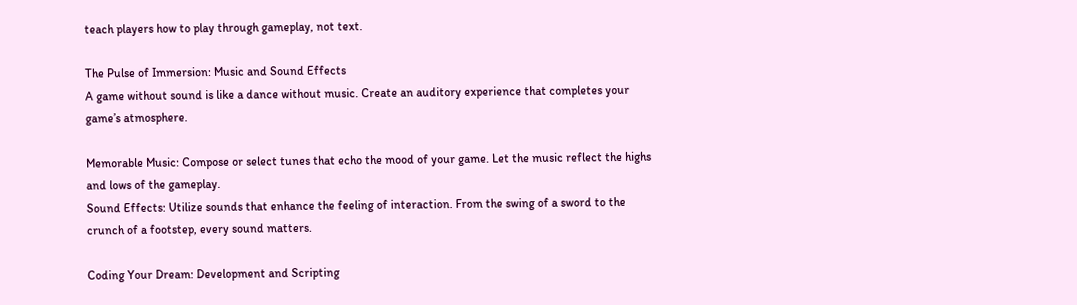teach players how to play through gameplay, not text.

The Pulse of Immersion: Music and Sound Effects
A game without sound is like a dance without music. Create an auditory experience that completes your game’s atmosphere.

Memorable Music: Compose or select tunes that echo the mood of your game. Let the music reflect the highs and lows of the gameplay.
Sound Effects: Utilize sounds that enhance the feeling of interaction. From the swing of a sword to the crunch of a footstep, every sound matters.

Coding Your Dream: Development and Scripting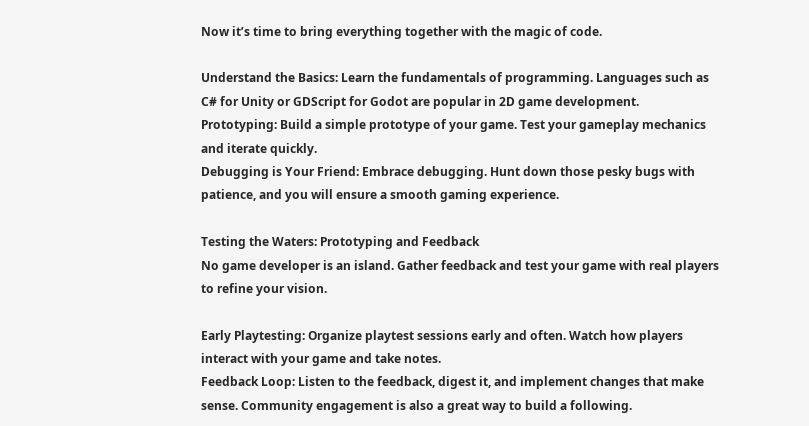Now it’s time to bring everything together with the magic of code.

Understand the Basics: Learn the fundamentals of programming. Languages such as C# for Unity or GDScript for Godot are popular in 2D game development.
Prototyping: Build a simple prototype of your game. Test your gameplay mechanics and iterate quickly.
Debugging is Your Friend: Embrace debugging. Hunt down those pesky bugs with patience, and you will ensure a smooth gaming experience.

Testing the Waters: Prototyping and Feedback
No game developer is an island. Gather feedback and test your game with real players to refine your vision.

Early Playtesting: Organize playtest sessions early and often. Watch how players interact with your game and take notes.
Feedback Loop: Listen to the feedback, digest it, and implement changes that make sense. Community engagement is also a great way to build a following.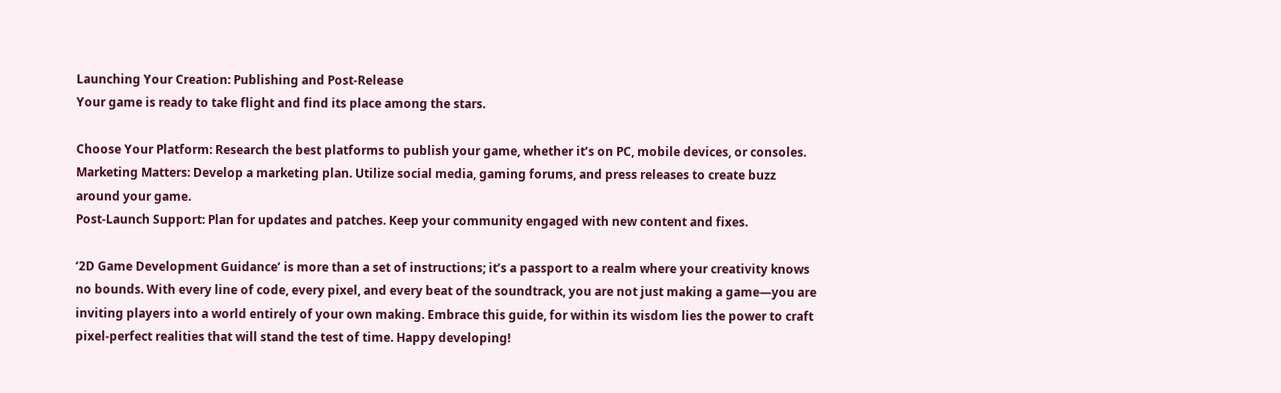Launching Your Creation: Publishing and Post-Release
Your game is ready to take flight and find its place among the stars.

Choose Your Platform: Research the best platforms to publish your game, whether it’s on PC, mobile devices, or consoles.
Marketing Matters: Develop a marketing plan. Utilize social media, gaming forums, and press releases to create buzz around your game.
Post-Launch Support: Plan for updates and patches. Keep your community engaged with new content and fixes.

‘2D Game Development Guidance’ is more than a set of instructions; it’s a passport to a realm where your creativity knows no bounds. With every line of code, every pixel, and every beat of the soundtrack, you are not just making a game—you are inviting players into a world entirely of your own making. Embrace this guide, for within its wisdom lies the power to craft pixel-perfect realities that will stand the test of time. Happy developing!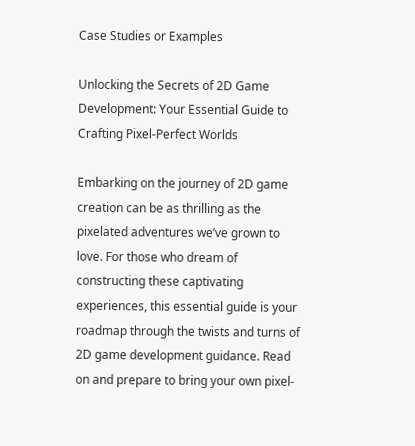Case Studies or Examples

Unlocking the Secrets of 2D Game Development: Your Essential Guide to Crafting Pixel-Perfect Worlds

Embarking on the journey of 2D game creation can be as thrilling as the pixelated adventures we’ve grown to love. For those who dream of constructing these captivating experiences, this essential guide is your roadmap through the twists and turns of 2D game development guidance. Read on and prepare to bring your own pixel-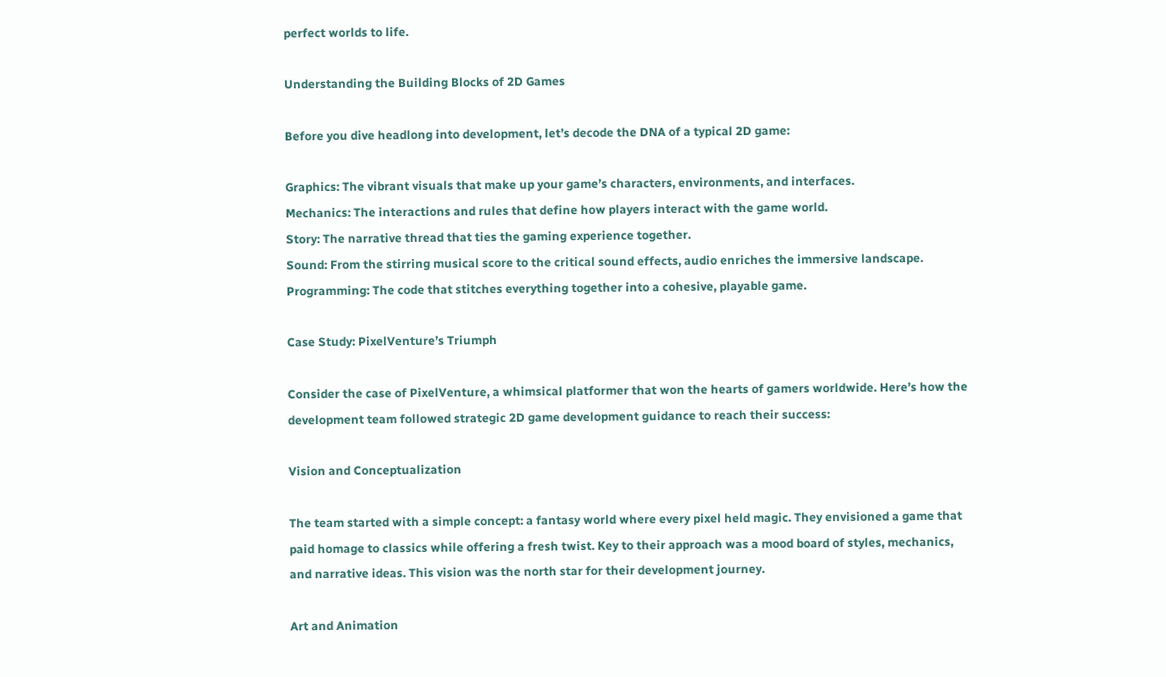perfect worlds to life.

Understanding the Building Blocks of 2D Games

Before you dive headlong into development, let’s decode the DNA of a typical 2D game:

Graphics: The vibrant visuals that make up your game’s characters, environments, and interfaces.
Mechanics: The interactions and rules that define how players interact with the game world.
Story: The narrative thread that ties the gaming experience together.
Sound: From the stirring musical score to the critical sound effects, audio enriches the immersive landscape.
Programming: The code that stitches everything together into a cohesive, playable game.

Case Study: PixelVenture’s Triumph

Consider the case of PixelVenture, a whimsical platformer that won the hearts of gamers worldwide. Here’s how the development team followed strategic 2D game development guidance to reach their success:

Vision and Conceptualization

The team started with a simple concept: a fantasy world where every pixel held magic. They envisioned a game that paid homage to classics while offering a fresh twist. Key to their approach was a mood board of styles, mechanics, and narrative ideas. This vision was the north star for their development journey.

Art and Animation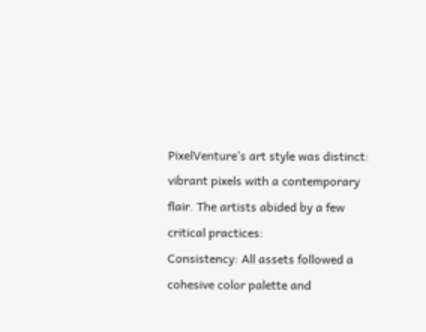PixelVenture’s art style was distinct: vibrant pixels with a contemporary flair. The artists abided by a few critical practices:
Consistency: All assets followed a cohesive color palette and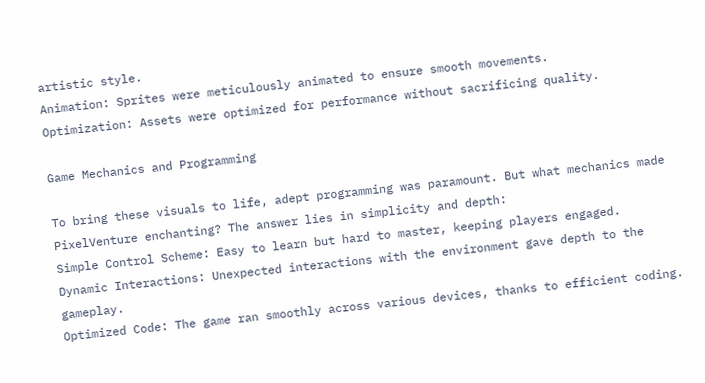artistic style.
Animation: Sprites were meticulously animated to ensure smooth movements.
Optimization: Assets were optimized for performance without sacrificing quality.

Game Mechanics and Programming

To bring these visuals to life, adept programming was paramount. But what mechanics made PixelVenture enchanting? The answer lies in simplicity and depth:
Simple Control Scheme: Easy to learn but hard to master, keeping players engaged.
Dynamic Interactions: Unexpected interactions with the environment gave depth to the gameplay.
Optimized Code: The game ran smoothly across various devices, thanks to efficient coding.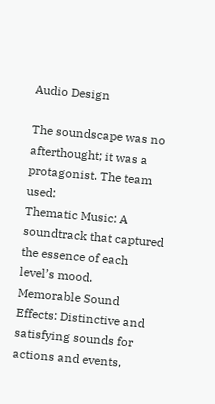Audio Design

The soundscape was no afterthought; it was a protagonist. The team used:
Thematic Music: A soundtrack that captured the essence of each level’s mood.
Memorable Sound Effects: Distinctive and satisfying sounds for actions and events,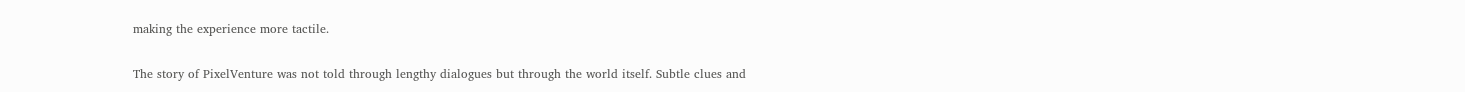making the experience more tactile.


The story of PixelVenture was not told through lengthy dialogues but through the world itself. Subtle clues and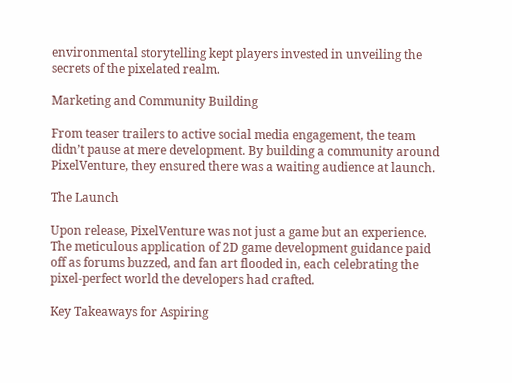environmental storytelling kept players invested in unveiling the secrets of the pixelated realm.

Marketing and Community Building

From teaser trailers to active social media engagement, the team didn’t pause at mere development. By building a community around PixelVenture, they ensured there was a waiting audience at launch.

The Launch

Upon release, PixelVenture was not just a game but an experience. The meticulous application of 2D game development guidance paid off as forums buzzed, and fan art flooded in, each celebrating the pixel-perfect world the developers had crafted.

Key Takeaways for Aspiring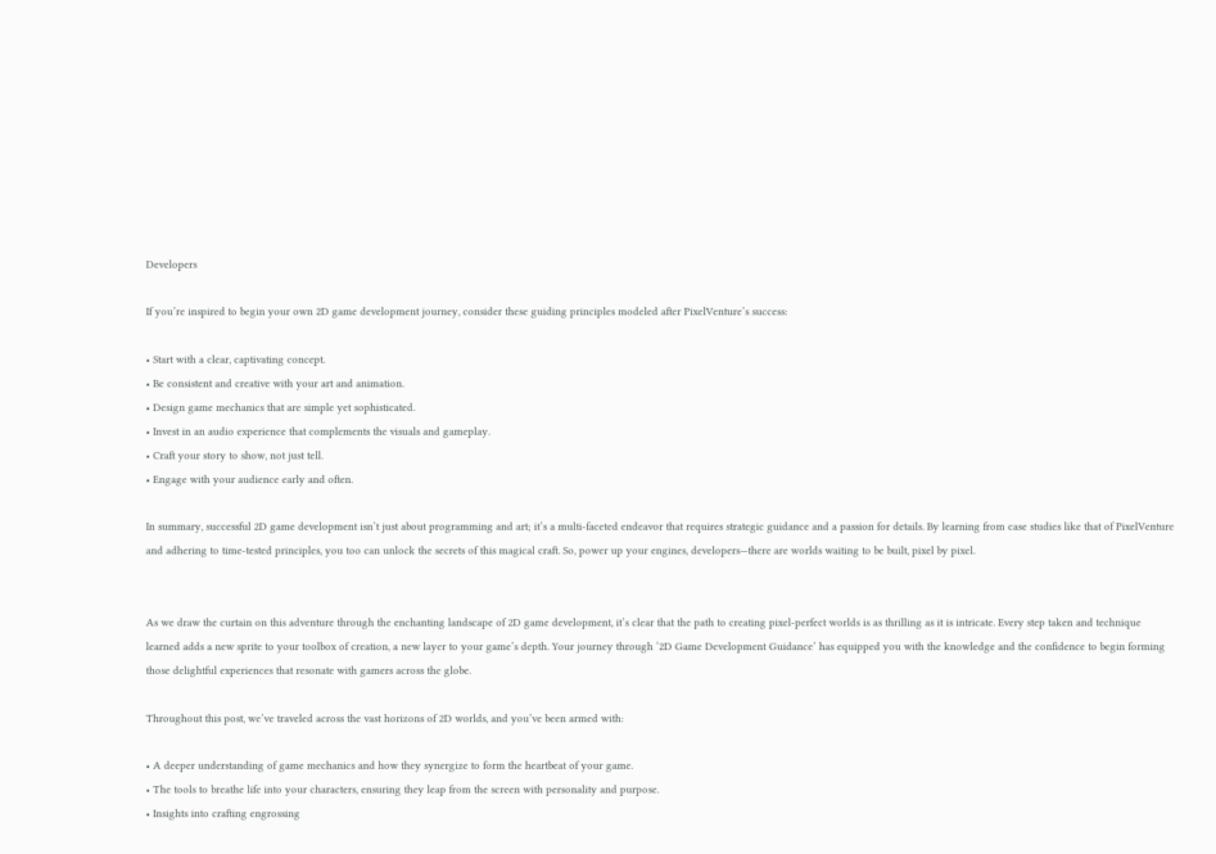Developers

If you’re inspired to begin your own 2D game development journey, consider these guiding principles modeled after PixelVenture’s success:

• Start with a clear, captivating concept.
• Be consistent and creative with your art and animation.
• Design game mechanics that are simple yet sophisticated.
• Invest in an audio experience that complements the visuals and gameplay.
• Craft your story to show, not just tell.
• Engage with your audience early and often.

In summary, successful 2D game development isn’t just about programming and art; it’s a multi-faceted endeavor that requires strategic guidance and a passion for details. By learning from case studies like that of PixelVenture and adhering to time-tested principles, you too can unlock the secrets of this magical craft. So, power up your engines, developers—there are worlds waiting to be built, pixel by pixel.


As we draw the curtain on this adventure through the enchanting landscape of 2D game development, it’s clear that the path to creating pixel-perfect worlds is as thrilling as it is intricate. Every step taken and technique learned adds a new sprite to your toolbox of creation, a new layer to your game’s depth. Your journey through ‘2D Game Development Guidance’ has equipped you with the knowledge and the confidence to begin forming those delightful experiences that resonate with gamers across the globe.

Throughout this post, we’ve traveled across the vast horizons of 2D worlds, and you’ve been armed with:

• A deeper understanding of game mechanics and how they synergize to form the heartbeat of your game.
• The tools to breathe life into your characters, ensuring they leap from the screen with personality and purpose.
• Insights into crafting engrossing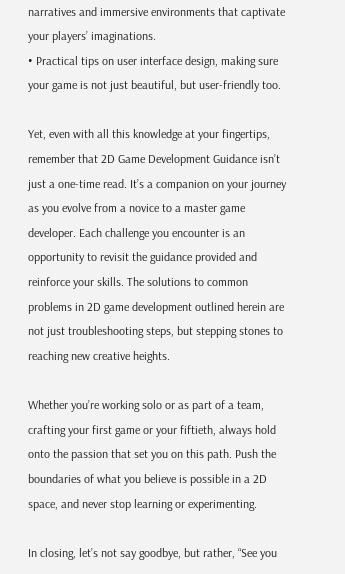narratives and immersive environments that captivate your players’ imaginations.
• Practical tips on user interface design, making sure your game is not just beautiful, but user-friendly too.

Yet, even with all this knowledge at your fingertips, remember that 2D Game Development Guidance isn’t just a one-time read. It’s a companion on your journey as you evolve from a novice to a master game developer. Each challenge you encounter is an opportunity to revisit the guidance provided and reinforce your skills. The solutions to common problems in 2D game development outlined herein are not just troubleshooting steps, but stepping stones to reaching new creative heights.

Whether you’re working solo or as part of a team, crafting your first game or your fiftieth, always hold onto the passion that set you on this path. Push the boundaries of what you believe is possible in a 2D space, and never stop learning or experimenting.

In closing, let’s not say goodbye, but rather, “See you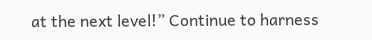at the next level!” Continue to harness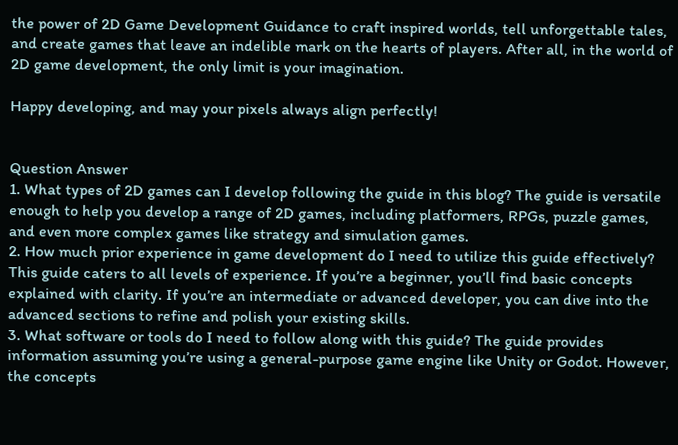the power of 2D Game Development Guidance to craft inspired worlds, tell unforgettable tales, and create games that leave an indelible mark on the hearts of players. After all, in the world of 2D game development, the only limit is your imagination.

Happy developing, and may your pixels always align perfectly!


Question Answer
1. What types of 2D games can I develop following the guide in this blog? The guide is versatile enough to help you develop a range of 2D games, including platformers, RPGs, puzzle games, and even more complex games like strategy and simulation games.
2. How much prior experience in game development do I need to utilize this guide effectively? This guide caters to all levels of experience. If you’re a beginner, you’ll find basic concepts explained with clarity. If you’re an intermediate or advanced developer, you can dive into the advanced sections to refine and polish your existing skills.
3. What software or tools do I need to follow along with this guide? The guide provides information assuming you’re using a general-purpose game engine like Unity or Godot. However, the concepts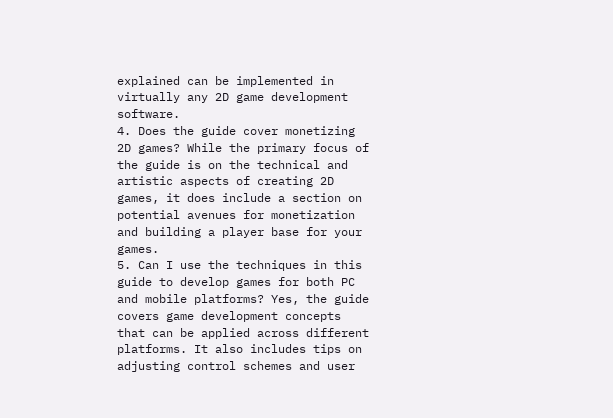explained can be implemented in virtually any 2D game development software.
4. Does the guide cover monetizing 2D games? While the primary focus of the guide is on the technical and artistic aspects of creating 2D games, it does include a section on potential avenues for monetization and building a player base for your games.
5. Can I use the techniques in this guide to develop games for both PC and mobile platforms? Yes, the guide covers game development concepts that can be applied across different platforms. It also includes tips on adjusting control schemes and user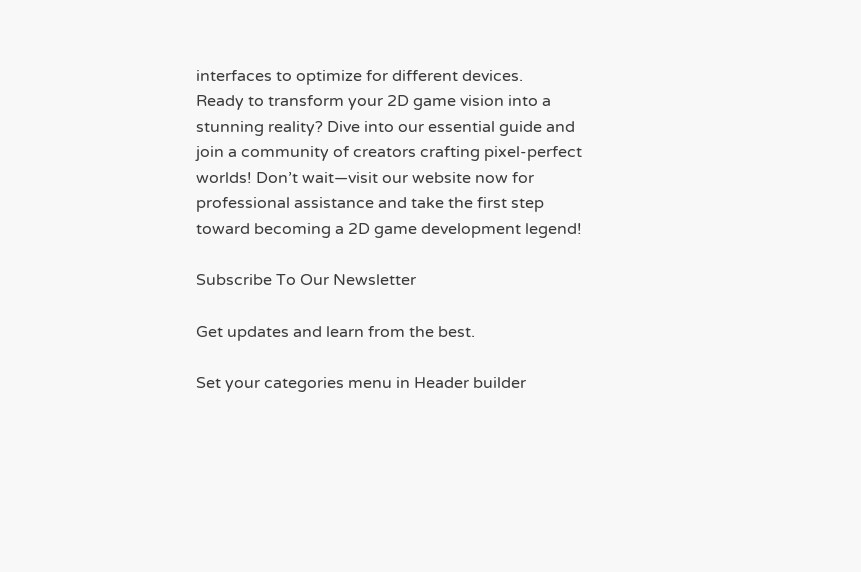interfaces to optimize for different devices.
Ready to transform your 2D game vision into a stunning reality? Dive into our essential guide and join a community of creators crafting pixel-perfect worlds! Don’t wait—visit our website now for professional assistance and take the first step toward becoming a 2D game development legend!

Subscribe To Our Newsletter

Get updates and learn from the best.

Set your categories menu in Header builder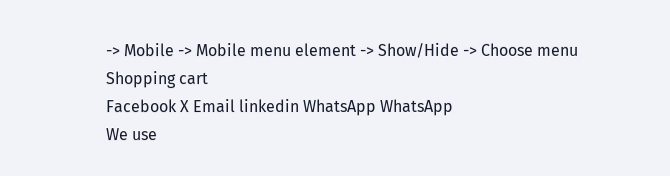-> Mobile -> Mobile menu element -> Show/Hide -> Choose menu
Shopping cart
Facebook X Email linkedin WhatsApp WhatsApp
We use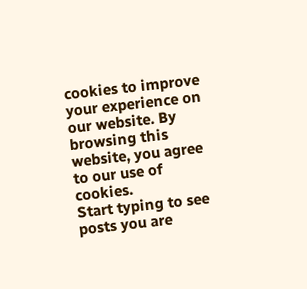cookies to improve your experience on our website. By browsing this website, you agree to our use of cookies.
Start typing to see posts you are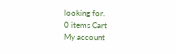looking for.
0 items Cart
My account